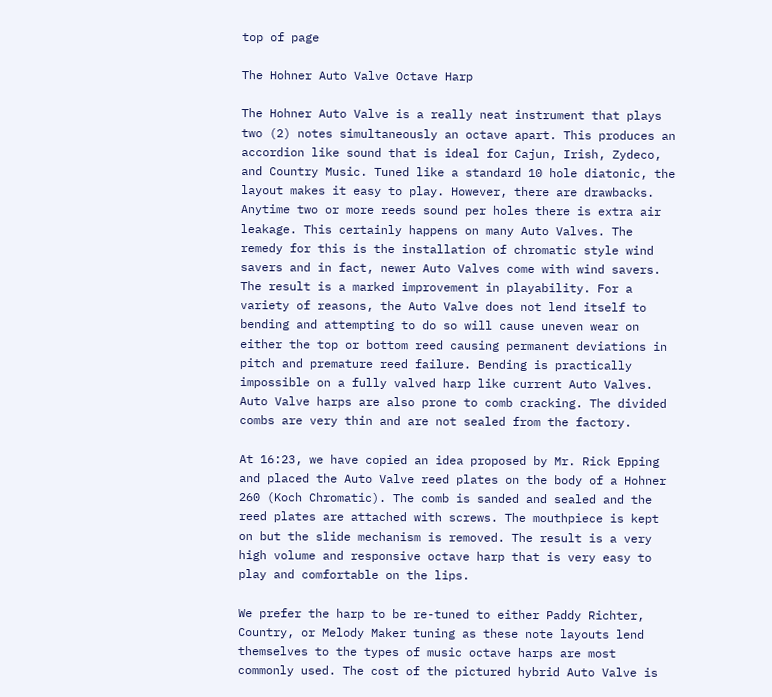top of page

The Hohner Auto Valve Octave Harp

The Hohner Auto Valve is a really neat instrument that plays two (2) notes simultaneously an octave apart. This produces an accordion like sound that is ideal for Cajun, Irish, Zydeco, and Country Music. Tuned like a standard 10 hole diatonic, the layout makes it easy to play. However, there are drawbacks. Anytime two or more reeds sound per holes there is extra air leakage. This certainly happens on many Auto Valves. The remedy for this is the installation of chromatic style wind savers and in fact, newer Auto Valves come with wind savers. The result is a marked improvement in playability. For a variety of reasons, the Auto Valve does not lend itself to bending and attempting to do so will cause uneven wear on either the top or bottom reed causing permanent deviations in pitch and premature reed failure. Bending is practically impossible on a fully valved harp like current Auto Valves. Auto Valve harps are also prone to comb cracking. The divided combs are very thin and are not sealed from the factory.

At 16:23, we have copied an idea proposed by Mr. Rick Epping and placed the Auto Valve reed plates on the body of a Hohner 260 (Koch Chromatic). The comb is sanded and sealed and the reed plates are attached with screws. The mouthpiece is kept on but the slide mechanism is removed. The result is a very high volume and responsive octave harp that is very easy to play and comfortable on the lips.

We prefer the harp to be re-tuned to either Paddy Richter, Country, or Melody Maker tuning as these note layouts lend themselves to the types of music octave harps are most commonly used. The cost of the pictured hybrid Auto Valve is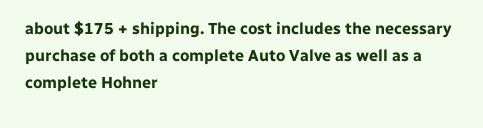about $175 + shipping. The cost includes the necessary purchase of both a complete Auto Valve as well as a complete Hohner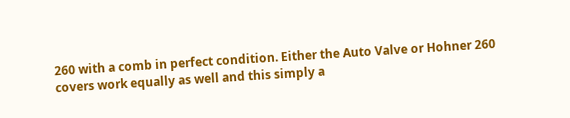260 with a comb in perfect condition. Either the Auto Valve or Hohner 260 covers work equally as well and this simply a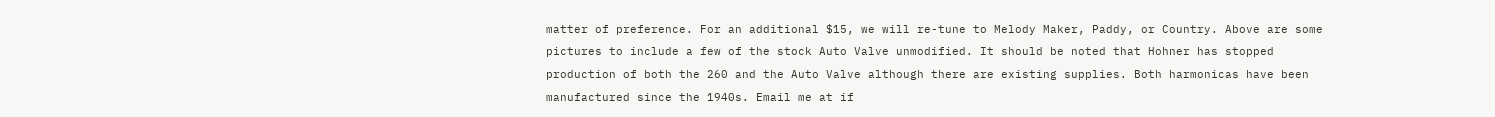matter of preference. For an additional $15, we will re-tune to Melody Maker, Paddy, or Country. Above are some pictures to include a few of the stock Auto Valve unmodified. It should be noted that Hohner has stopped production of both the 260 and the Auto Valve although there are existing supplies. Both harmonicas have been manufactured since the 1940s. Email me at if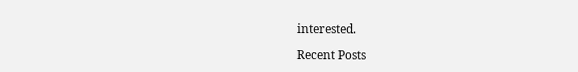interested.

Recent Posts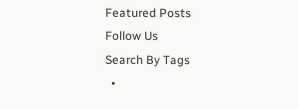Featured Posts
Follow Us
Search By Tags
  •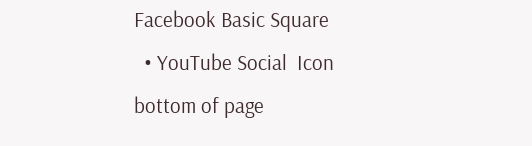Facebook Basic Square
  • YouTube Social  Icon
bottom of page